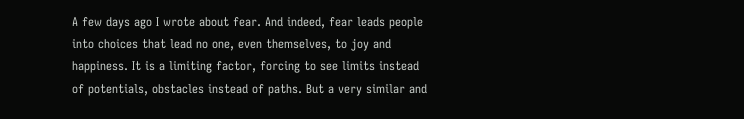A few days ago I wrote about fear. And indeed, fear leads people into choices that lead no one, even themselves, to joy and happiness. It is a limiting factor, forcing to see limits instead of potentials, obstacles instead of paths. But a very similar and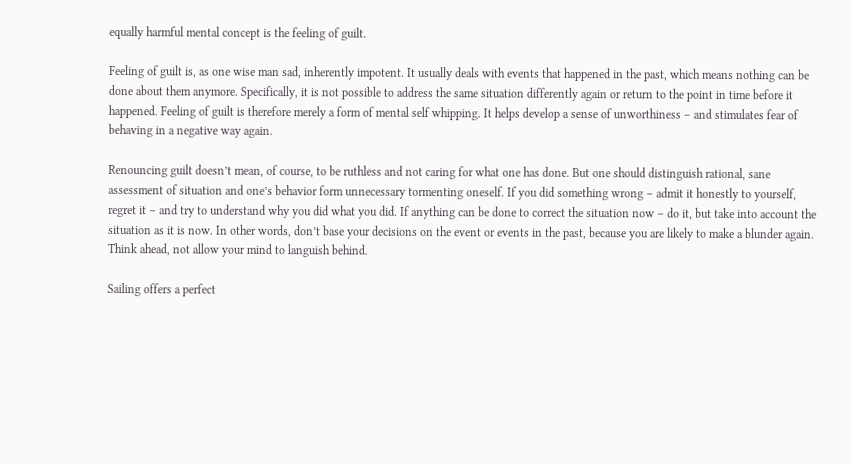equally harmful mental concept is the feeling of guilt.

Feeling of guilt is, as one wise man sad, inherently impotent. It usually deals with events that happened in the past, which means nothing can be done about them anymore. Specifically, it is not possible to address the same situation differently again or return to the point in time before it happened. Feeling of guilt is therefore merely a form of mental self whipping. It helps develop a sense of unworthiness – and stimulates fear of behaving in a negative way again.

Renouncing guilt doesn’t mean, of course, to be ruthless and not caring for what one has done. But one should distinguish rational, sane assessment of situation and one’s behavior form unnecessary tormenting oneself. If you did something wrong – admit it honestly to yourself, regret it – and try to understand why you did what you did. If anything can be done to correct the situation now – do it, but take into account the situation as it is now. In other words, don’t base your decisions on the event or events in the past, because you are likely to make a blunder again. Think ahead, not allow your mind to languish behind.

Sailing offers a perfect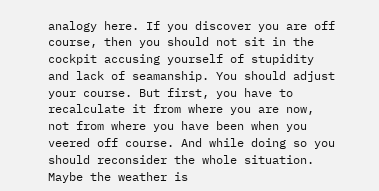analogy here. If you discover you are off course, then you should not sit in the cockpit accusing yourself of stupidity and lack of seamanship. You should adjust your course. But first, you have to recalculate it from where you are now, not from where you have been when you veered off course. And while doing so you should reconsider the whole situation. Maybe the weather is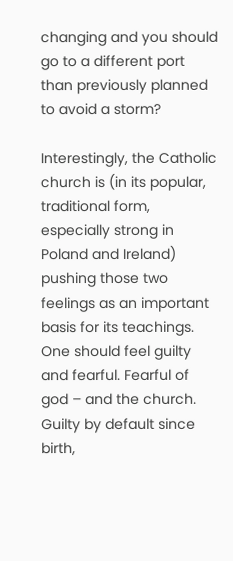changing and you should go to a different port than previously planned to avoid a storm?

Interestingly, the Catholic church is (in its popular, traditional form, especially strong in Poland and Ireland) pushing those two feelings as an important basis for its teachings. One should feel guilty and fearful. Fearful of god – and the church. Guilty by default since birth,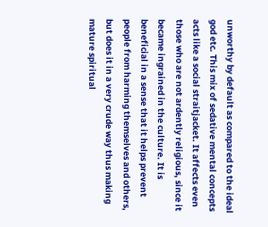unworthy by default as compared to the ideal god etc. This mix of sedative mental concepts acts like a social straitjacket. It affects even those who are not ardently religious, since it became ingrained in the culture. It is beneficial in a sense that it helps prevent people from harming themselves and others, but does it in a very crude way thus making mature spiritual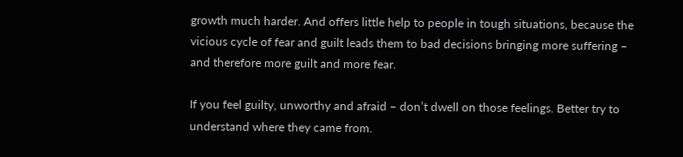growth much harder. And offers little help to people in tough situations, because the vicious cycle of fear and guilt leads them to bad decisions bringing more suffering – and therefore more guilt and more fear.

If you feel guilty, unworthy and afraid – don’t dwell on those feelings. Better try to understand where they came from.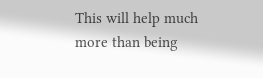This will help much more than being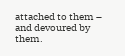attached to them – and devoured by them.